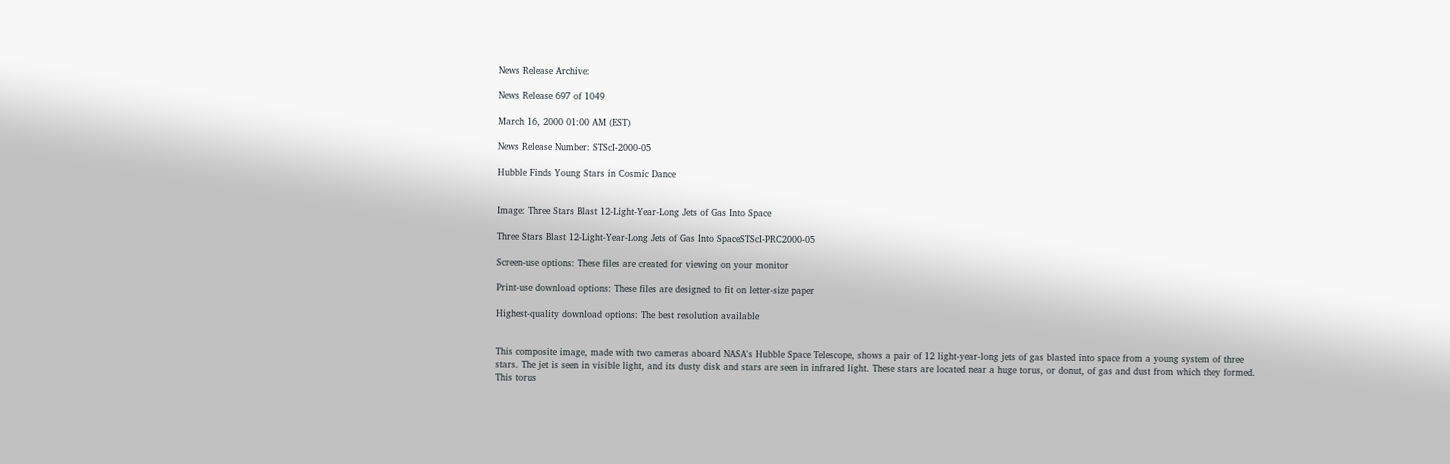News Release Archive:

News Release 697 of 1049

March 16, 2000 01:00 AM (EST)

News Release Number: STScI-2000-05

Hubble Finds Young Stars in Cosmic Dance


Image: Three Stars Blast 12-Light-Year-Long Jets of Gas Into Space

Three Stars Blast 12-Light-Year-Long Jets of Gas Into SpaceSTScI-PRC2000-05

Screen-use options: These files are created for viewing on your monitor

Print-use download options: These files are designed to fit on letter-size paper

Highest-quality download options: The best resolution available


This composite image, made with two cameras aboard NASA's Hubble Space Telescope, shows a pair of 12 light-year-long jets of gas blasted into space from a young system of three stars. The jet is seen in visible light, and its dusty disk and stars are seen in infrared light. These stars are located near a huge torus, or donut, of gas and dust from which they formed. This torus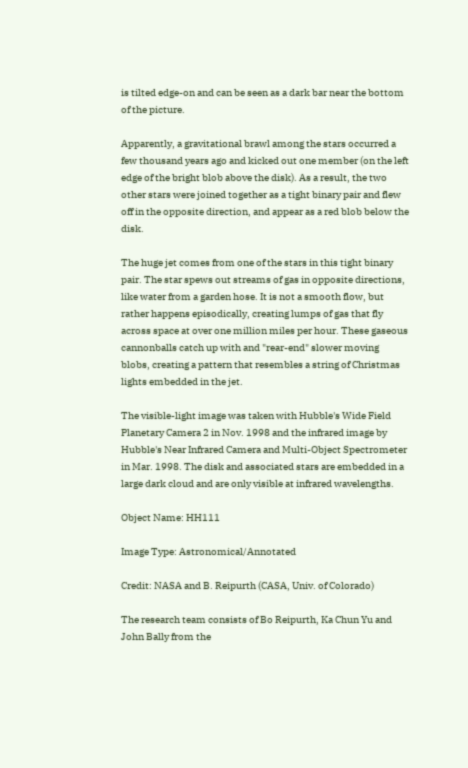is tilted edge-on and can be seen as a dark bar near the bottom of the picture.

Apparently, a gravitational brawl among the stars occurred a few thousand years ago and kicked out one member (on the left edge of the bright blob above the disk). As a result, the two other stars were joined together as a tight binary pair and flew off in the opposite direction, and appear as a red blob below the disk.

The huge jet comes from one of the stars in this tight binary pair. The star spews out streams of gas in opposite directions, like water from a garden hose. It is not a smooth flow, but rather happens episodically, creating lumps of gas that fly across space at over one million miles per hour. These gaseous cannonballs catch up with and "rear-end" slower moving blobs, creating a pattern that resembles a string of Christmas lights embedded in the jet.

The visible-light image was taken with Hubble's Wide Field Planetary Camera 2 in Nov. 1998 and the infrared image by Hubble's Near Infrared Camera and Multi-Object Spectrometer in Mar. 1998. The disk and associated stars are embedded in a large dark cloud and are only visible at infrared wavelengths.

Object Name: HH111

Image Type: Astronomical/Annotated

Credit: NASA and B. Reipurth (CASA, Univ. of Colorado)

The research team consists of Bo Reipurth, Ka Chun Yu and John Bally from the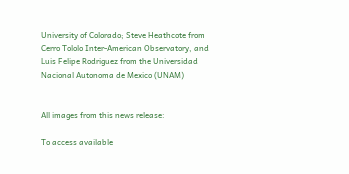University of Colorado; Steve Heathcote from Cerro Tololo Inter-American Observatory, and Luis Felipe Rodriguez from the Universidad Nacional Autonoma de Mexico (UNAM)


All images from this news release:

To access available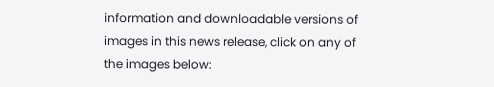information and downloadable versions of images in this news release, click on any of the images below: